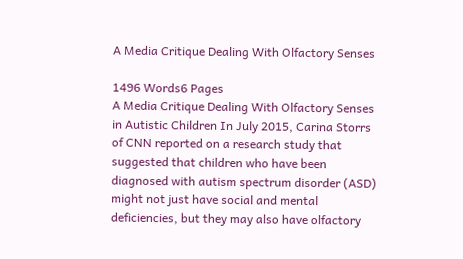A Media Critique Dealing With Olfactory Senses

1496 Words6 Pages
A Media Critique Dealing With Olfactory Senses in Autistic Children In July 2015, Carina Storrs of CNN reported on a research study that suggested that children who have been diagnosed with autism spectrum disorder (ASD) might not just have social and mental deficiencies, but they may also have olfactory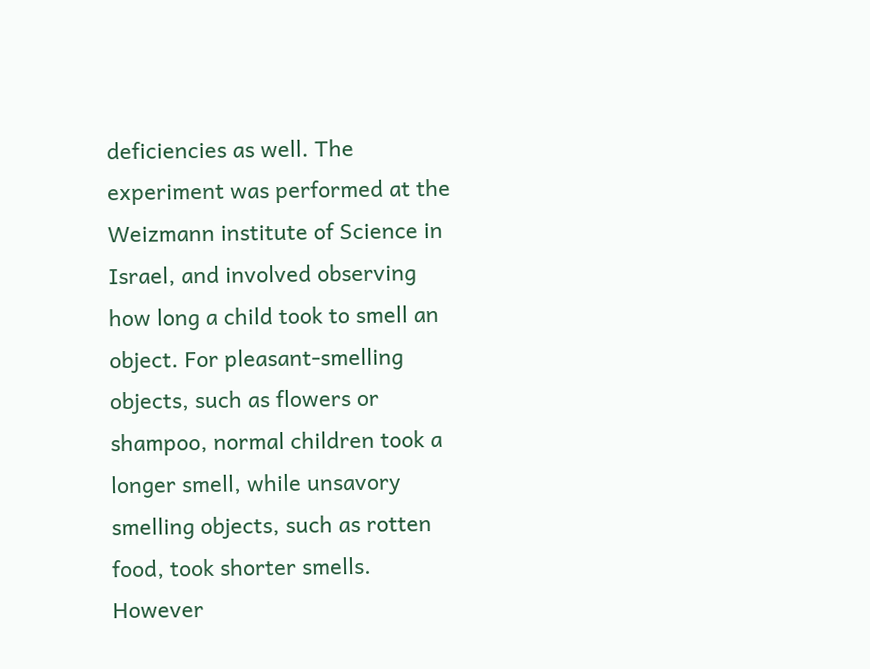deficiencies as well. The experiment was performed at the Weizmann institute of Science in Israel, and involved observing how long a child took to smell an object. For pleasant-smelling objects, such as flowers or shampoo, normal children took a longer smell, while unsavory smelling objects, such as rotten food, took shorter smells. However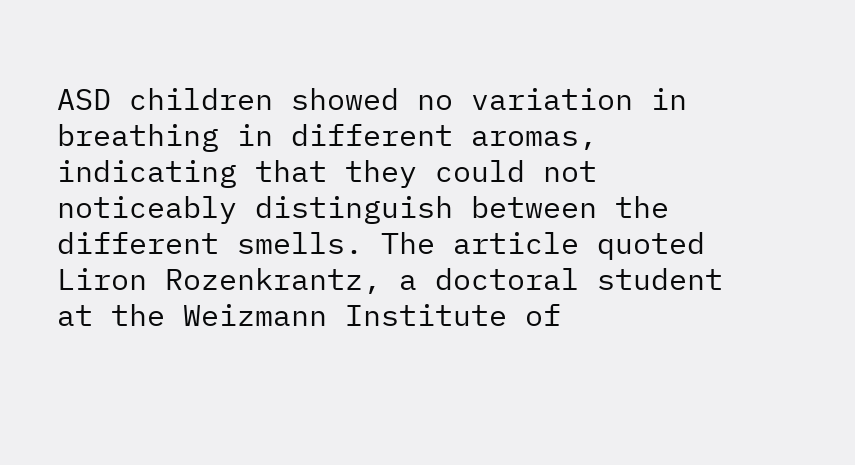ASD children showed no variation in breathing in different aromas, indicating that they could not noticeably distinguish between the different smells. The article quoted Liron Rozenkrantz, a doctoral student at the Weizmann Institute of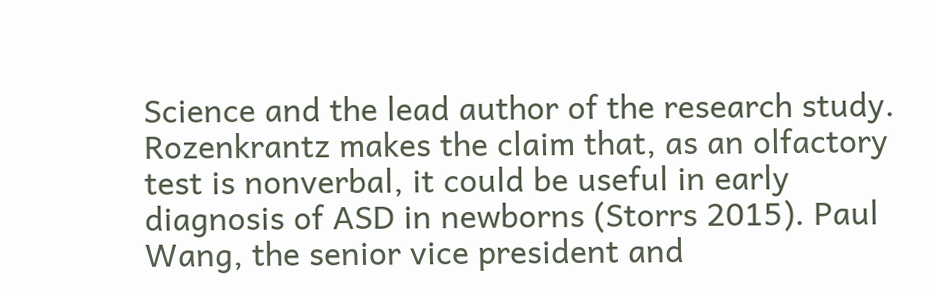Science and the lead author of the research study. Rozenkrantz makes the claim that, as an olfactory test is nonverbal, it could be useful in early diagnosis of ASD in newborns (Storrs 2015). Paul Wang, the senior vice president and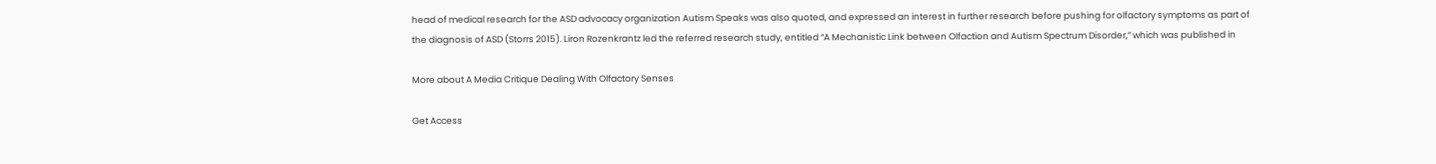head of medical research for the ASD advocacy organization Autism Speaks was also quoted, and expressed an interest in further research before pushing for olfactory symptoms as part of the diagnosis of ASD (Storrs 2015). Liron Rozenkrantz led the referred research study, entitled “A Mechanistic Link between Olfaction and Autism Spectrum Disorder,” which was published in

More about A Media Critique Dealing With Olfactory Senses

Get Access